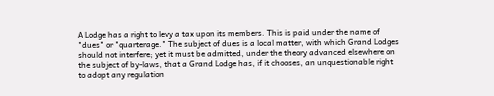A Lodge has a right to levy a tax upon its members. This is paid under the name of "dues" or "quarterage." The subject of dues is a local matter, with which Grand Lodges should not interfere; yet it must be admitted, under the theory advanced elsewhere on the subject of by-laws, that a Grand Lodge has, if it chooses, an unquestionable right to adopt any regulation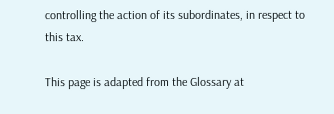controlling the action of its subordinates, in respect to this tax.

This page is adapted from the Glossary at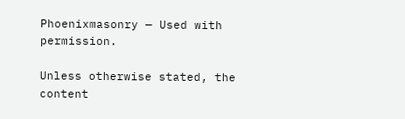Phoenixmasonry — Used with permission.

Unless otherwise stated, the content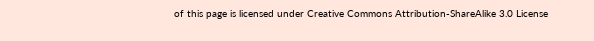of this page is licensed under Creative Commons Attribution-ShareAlike 3.0 License